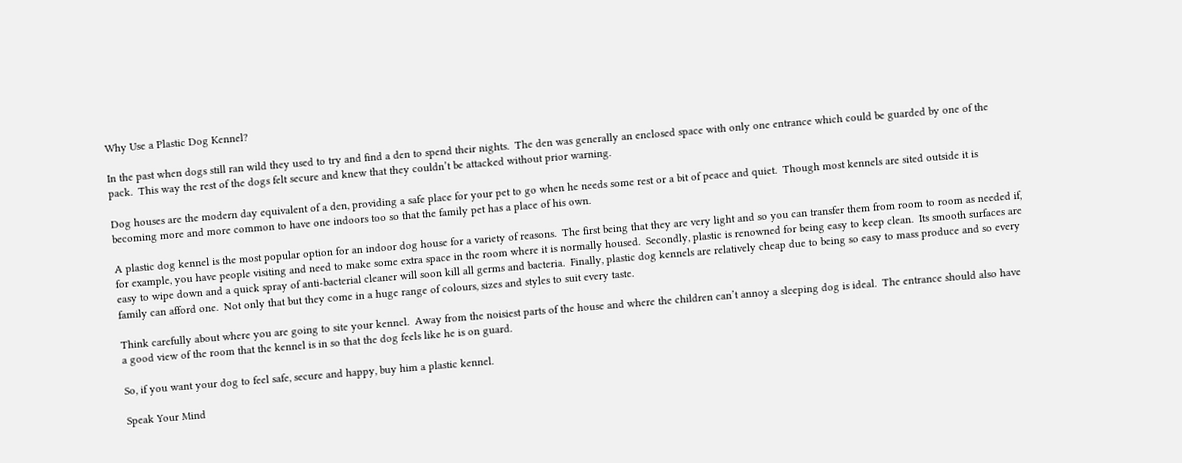Why Use a Plastic Dog Kennel?

In the past when dogs still ran wild they used to try and find a den to spend their nights.  The den was generally an enclosed space with only one entrance which could be guarded by one of the pack.  This way the rest of the dogs felt secure and knew that they couldn’t be attacked without prior warning.

Dog houses are the modern day equivalent of a den, providing a safe place for your pet to go when he needs some rest or a bit of peace and quiet.  Though most kennels are sited outside it is becoming more and more common to have one indoors too so that the family pet has a place of his own.

A plastic dog kennel is the most popular option for an indoor dog house for a variety of reasons.  The first being that they are very light and so you can transfer them from room to room as needed if, for example, you have people visiting and need to make some extra space in the room where it is normally housed.  Secondly, plastic is renowned for being easy to keep clean.  Its smooth surfaces are easy to wipe down and a quick spray of anti-bacterial cleaner will soon kill all germs and bacteria.  Finally, plastic dog kennels are relatively cheap due to being so easy to mass produce and so every family can afford one.  Not only that but they come in a huge range of colours, sizes and styles to suit every taste.

Think carefully about where you are going to site your kennel.  Away from the noisiest parts of the house and where the children can’t annoy a sleeping dog is ideal.  The entrance should also have a good view of the room that the kennel is in so that the dog feels like he is on guard.

So, if you want your dog to feel safe, secure and happy, buy him a plastic kennel.

Speak Your Mind